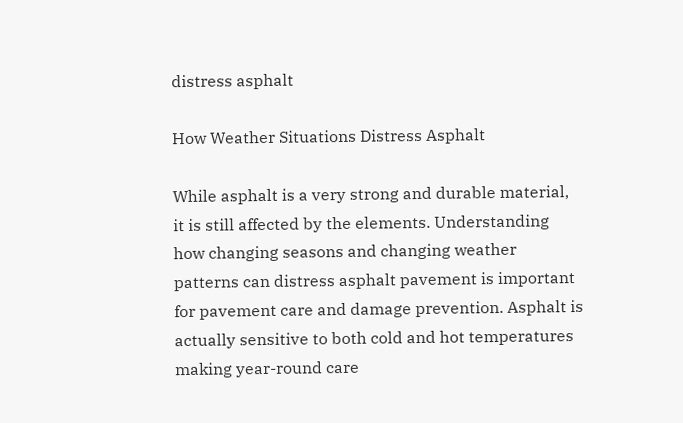distress asphalt

How Weather Situations Distress Asphalt

While asphalt is a very strong and durable material, it is still affected by the elements. Understanding how changing seasons and changing weather patterns can distress asphalt pavement is important for pavement care and damage prevention. Asphalt is actually sensitive to both cold and hot temperatures making year-round care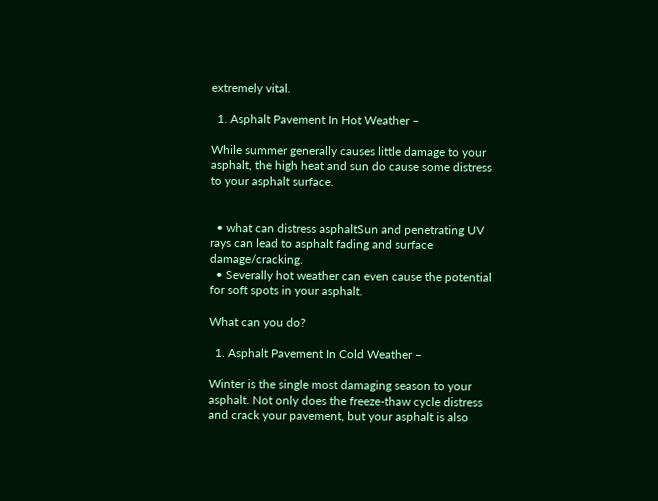extremely vital.

  1. Asphalt Pavement In Hot Weather –

While summer generally causes little damage to your asphalt, the high heat and sun do cause some distress to your asphalt surface.


  • what can distress asphaltSun and penetrating UV rays can lead to asphalt fading and surface damage/cracking.
  • Severally hot weather can even cause the potential for soft spots in your asphalt.

What can you do?

  1. Asphalt Pavement In Cold Weather –

Winter is the single most damaging season to your asphalt. Not only does the freeze-thaw cycle distress and crack your pavement, but your asphalt is also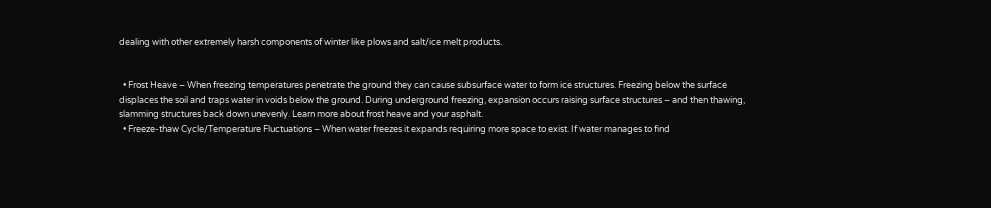dealing with other extremely harsh components of winter like plows and salt/ice melt products.


  • Frost Heave – When freezing temperatures penetrate the ground they can cause subsurface water to form ice structures. Freezing below the surface displaces the soil and traps water in voids below the ground. During underground freezing, expansion occurs raising surface structures – and then thawing, slamming structures back down unevenly. Learn more about frost heave and your asphalt.
  • Freeze-thaw Cycle/Temperature Fluctuations – When water freezes it expands requiring more space to exist. If water manages to find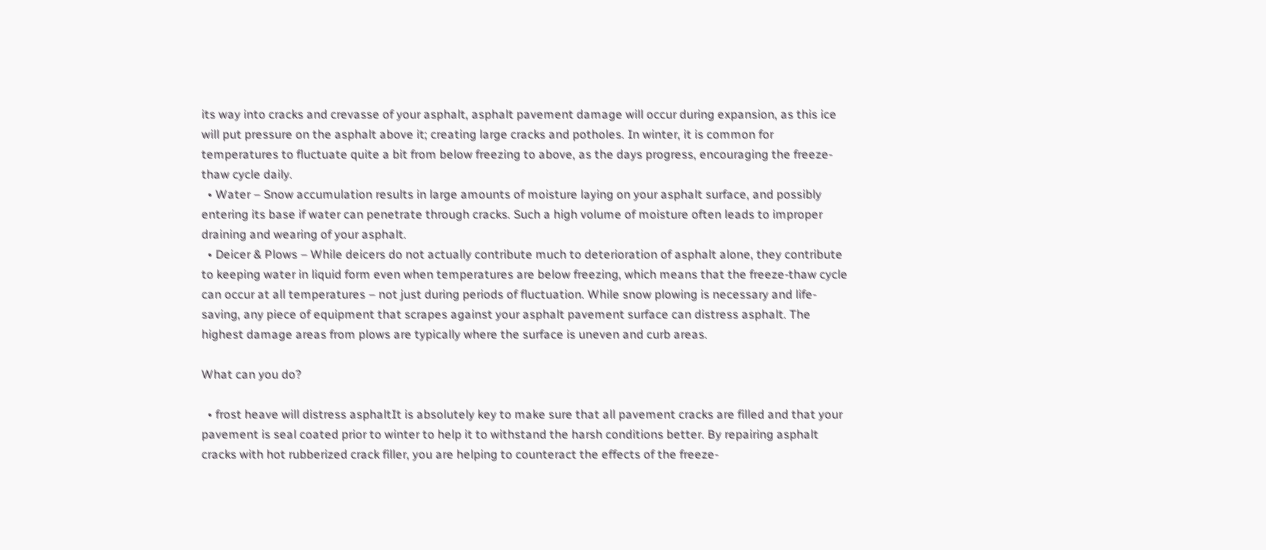its way into cracks and crevasse of your asphalt, asphalt pavement damage will occur during expansion, as this ice will put pressure on the asphalt above it; creating large cracks and potholes. In winter, it is common for temperatures to fluctuate quite a bit from below freezing to above, as the days progress, encouraging the freeze-thaw cycle daily.
  • Water – Snow accumulation results in large amounts of moisture laying on your asphalt surface, and possibly entering its base if water can penetrate through cracks. Such a high volume of moisture often leads to improper draining and wearing of your asphalt.
  • Deicer & Plows – While deicers do not actually contribute much to deterioration of asphalt alone, they contribute to keeping water in liquid form even when temperatures are below freezing, which means that the freeze-thaw cycle can occur at all temperatures – not just during periods of fluctuation. While snow plowing is necessary and life-saving, any piece of equipment that scrapes against your asphalt pavement surface can distress asphalt. The highest damage areas from plows are typically where the surface is uneven and curb areas.

What can you do?

  • frost heave will distress asphaltIt is absolutely key to make sure that all pavement cracks are filled and that your pavement is seal coated prior to winter to help it to withstand the harsh conditions better. By repairing asphalt cracks with hot rubberized crack filler, you are helping to counteract the effects of the freeze-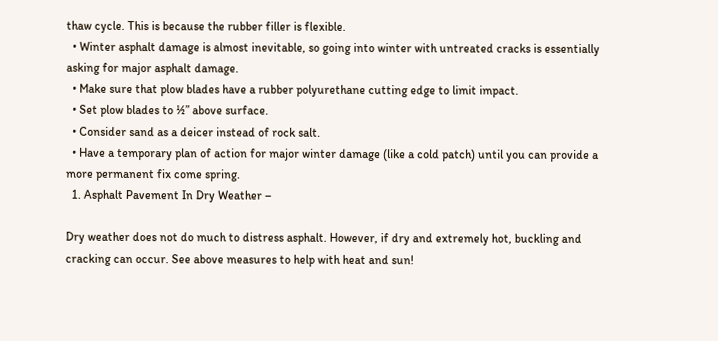thaw cycle. This is because the rubber filler is flexible.
  • Winter asphalt damage is almost inevitable, so going into winter with untreated cracks is essentially asking for major asphalt damage.
  • Make sure that plow blades have a rubber polyurethane cutting edge to limit impact.
  • Set plow blades to ½” above surface.
  • Consider sand as a deicer instead of rock salt.
  • Have a temporary plan of action for major winter damage (like a cold patch) until you can provide a more permanent fix come spring.
  1. Asphalt Pavement In Dry Weather –

Dry weather does not do much to distress asphalt. However, if dry and extremely hot, buckling and cracking can occur. See above measures to help with heat and sun!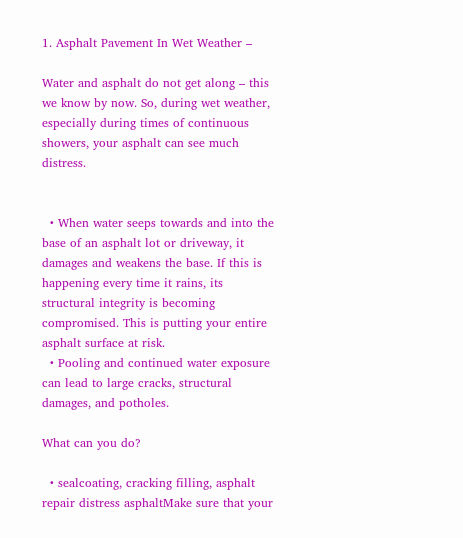1. Asphalt Pavement In Wet Weather –

Water and asphalt do not get along – this we know by now. So, during wet weather, especially during times of continuous showers, your asphalt can see much distress.


  • When water seeps towards and into the base of an asphalt lot or driveway, it damages and weakens the base. If this is happening every time it rains, its structural integrity is becoming compromised. This is putting your entire asphalt surface at risk.
  • Pooling and continued water exposure can lead to large cracks, structural damages, and potholes.

What can you do?

  • sealcoating, cracking filling, asphalt repair distress asphaltMake sure that your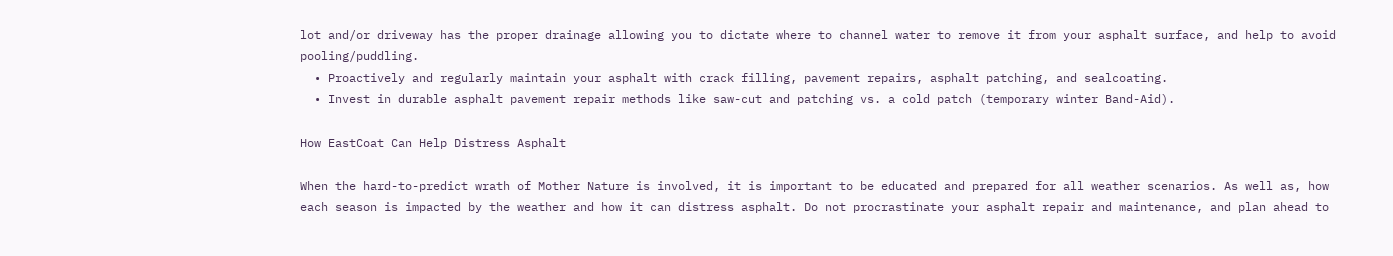lot and/or driveway has the proper drainage allowing you to dictate where to channel water to remove it from your asphalt surface, and help to avoid pooling/puddling.
  • Proactively and regularly maintain your asphalt with crack filling, pavement repairs, asphalt patching, and sealcoating.
  • Invest in durable asphalt pavement repair methods like saw-cut and patching vs. a cold patch (temporary winter Band-Aid).

How EastCoat Can Help Distress Asphalt

When the hard-to-predict wrath of Mother Nature is involved, it is important to be educated and prepared for all weather scenarios. As well as, how each season is impacted by the weather and how it can distress asphalt. Do not procrastinate your asphalt repair and maintenance, and plan ahead to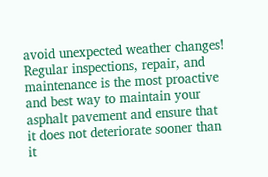avoid unexpected weather changes! Regular inspections, repair, and maintenance is the most proactive and best way to maintain your asphalt pavement and ensure that it does not deteriorate sooner than it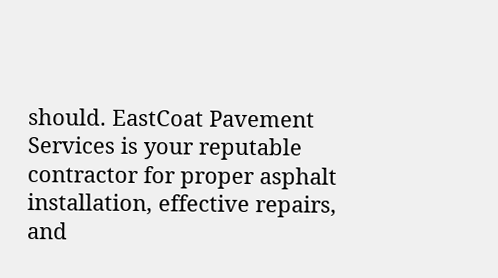should. EastCoat Pavement Services is your reputable contractor for proper asphalt installation, effective repairs, and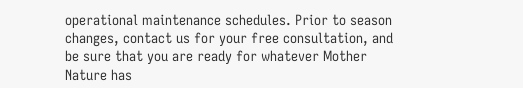operational maintenance schedules. Prior to season changes, contact us for your free consultation, and be sure that you are ready for whatever Mother Nature has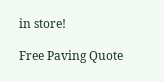in store!

Free Paving Quote